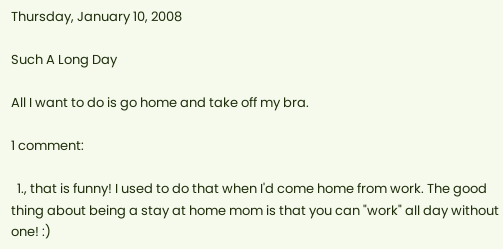Thursday, January 10, 2008

Such A Long Day

All I want to do is go home and take off my bra.

1 comment:

  1., that is funny! I used to do that when I'd come home from work. The good thing about being a stay at home mom is that you can "work" all day without one! :)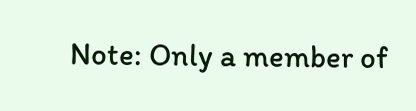Note: Only a member of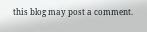this blog may post a comment.